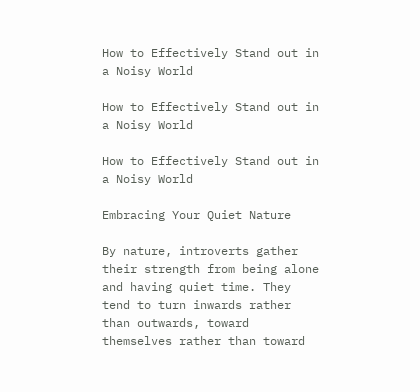How to Effectively Stand out in a Noisy World

How to Effectively Stand out in a Noisy World

How to Effectively Stand out in a Noisy World

Embracing Your Quiet Nature

By nature, introverts gather their strength from being alone and having quiet time. They tend to turn inwards rather than outwards, toward themselves rather than toward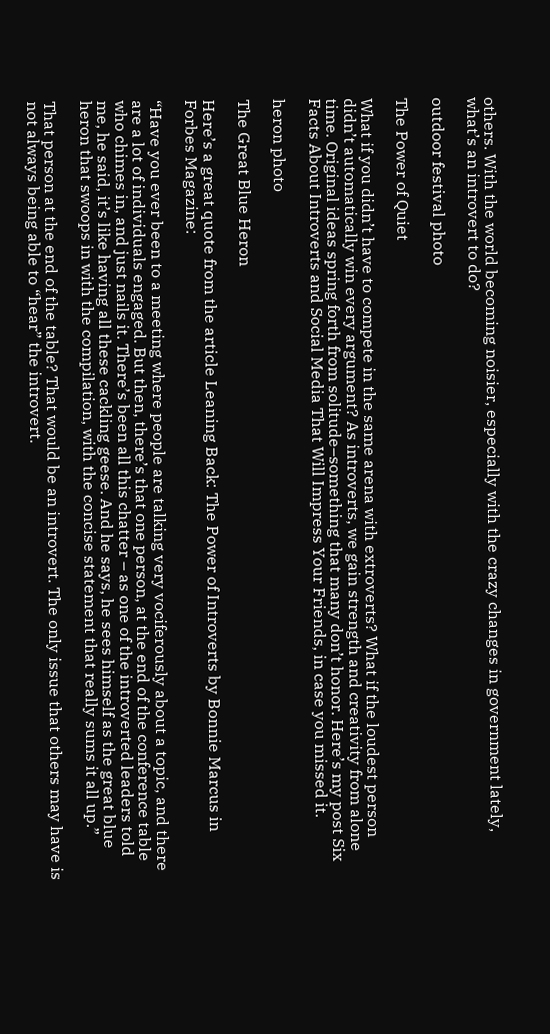others. With the world becoming noisier, especially with the crazy changes in government lately, what’s an introvert to do?

outdoor festival photo

The Power of Quiet

What if you didn’t have to compete in the same arena with extroverts? What if the loudest person didn’t automatically win every argument? As introverts, we gain strength and creativity from alone time. Original ideas spring forth from solitude–something that many don’t honor. Here’s my post Six Facts About Introverts and Social Media That Will Impress Your Friends, in case you missed it.

heron photo

The Great Blue Heron

Here’s a great quote from the article Leaning Back: The Power of Introverts by Bonnie Marcus in Forbes Magazine:

“Have you ever been to a meeting where people are talking very vociferously about a topic, and there are a lot of individuals engaged. But then, there’s that one person, at the end of the conference table who chimes in, and just nails it. There’s been all this chatter – as one of the introverted leaders told me, he said, it’s like having all these cackling geese. And he says, he sees himself as the great blue heron that swoops in with the compilation, with the concise statement that really sums it all up.”

That person at the end of the table? That would be an introvert. The only issue that others may have is not always being able to “hear” the introvert.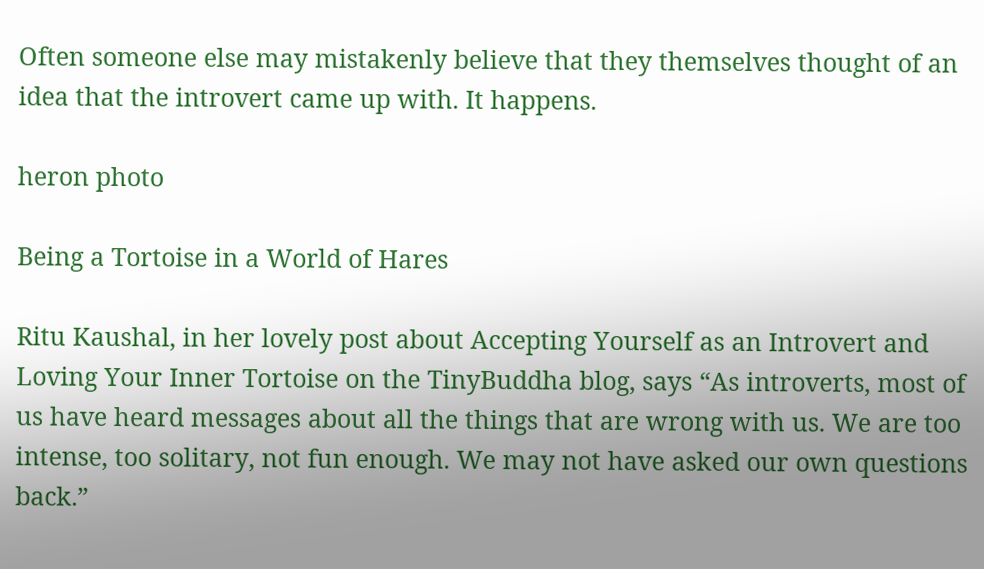Often someone else may mistakenly believe that they themselves thought of an idea that the introvert came up with. It happens.

heron photo

Being a Tortoise in a World of Hares

Ritu Kaushal, in her lovely post about Accepting Yourself as an Introvert and Loving Your Inner Tortoise on the TinyBuddha blog, says “As introverts, most of us have heard messages about all the things that are wrong with us. We are too intense, too solitary, not fun enough. We may not have asked our own questions back.”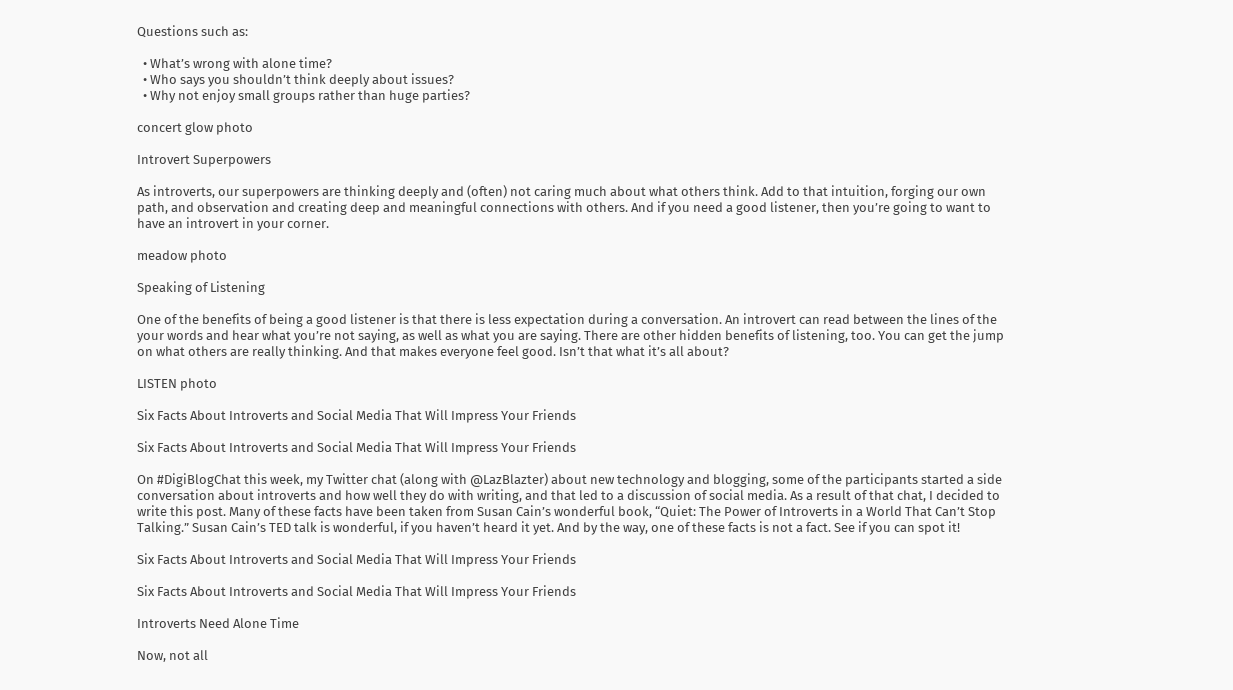Questions such as:

  • What’s wrong with alone time?
  • Who says you shouldn’t think deeply about issues?
  • Why not enjoy small groups rather than huge parties?

concert glow photo

Introvert Superpowers

As introverts, our superpowers are thinking deeply and (often) not caring much about what others think. Add to that intuition, forging our own path, and observation and creating deep and meaningful connections with others. And if you need a good listener, then you’re going to want to have an introvert in your corner.

meadow photo

Speaking of Listening

One of the benefits of being a good listener is that there is less expectation during a conversation. An introvert can read between the lines of the your words and hear what you’re not saying, as well as what you are saying. There are other hidden benefits of listening, too. You can get the jump on what others are really thinking. And that makes everyone feel good. Isn’t that what it’s all about?

LISTEN photo

Six Facts About Introverts and Social Media That Will Impress Your Friends

Six Facts About Introverts and Social Media That Will Impress Your Friends

On #DigiBlogChat this week, my Twitter chat (along with @LazBlazter) about new technology and blogging, some of the participants started a side conversation about introverts and how well they do with writing, and that led to a discussion of social media. As a result of that chat, I decided to write this post. Many of these facts have been taken from Susan Cain’s wonderful book, “Quiet: The Power of Introverts in a World That Can’t Stop Talking.” Susan Cain’s TED talk is wonderful, if you haven’t heard it yet. And by the way, one of these facts is not a fact. See if you can spot it!

Six Facts About Introverts and Social Media That Will Impress Your Friends

Six Facts About Introverts and Social Media That Will Impress Your Friends

Introverts Need Alone Time

Now, not all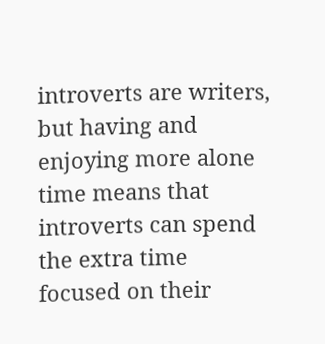introverts are writers, but having and enjoying more alone time means that introverts can spend the extra time focused on their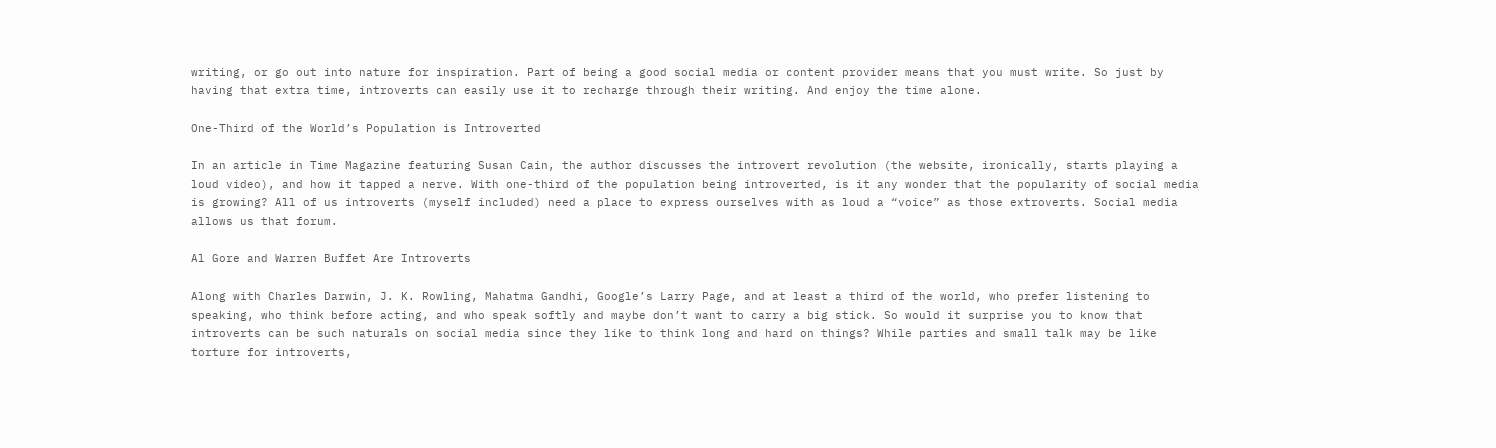writing, or go out into nature for inspiration. Part of being a good social media or content provider means that you must write. So just by having that extra time, introverts can easily use it to recharge through their writing. And enjoy the time alone.

One-Third of the World’s Population is Introverted

In an article in Time Magazine featuring Susan Cain, the author discusses the introvert revolution (the website, ironically, starts playing a loud video), and how it tapped a nerve. With one-third of the population being introverted, is it any wonder that the popularity of social media is growing? All of us introverts (myself included) need a place to express ourselves with as loud a “voice” as those extroverts. Social media allows us that forum.

Al Gore and Warren Buffet Are Introverts

Along with Charles Darwin, J. K. Rowling, Mahatma Gandhi, Google’s Larry Page, and at least a third of the world, who prefer listening to speaking, who think before acting, and who speak softly and maybe don’t want to carry a big stick. So would it surprise you to know that introverts can be such naturals on social media since they like to think long and hard on things? While parties and small talk may be like torture for introverts,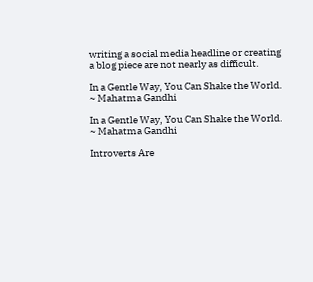writing a social media headline or creating a blog piece are not nearly as difficult.

In a Gentle Way, You Can Shake the World. ~ Mahatma Gandhi

In a Gentle Way, You Can Shake the World. ~ Mahatma Gandhi

Introverts Are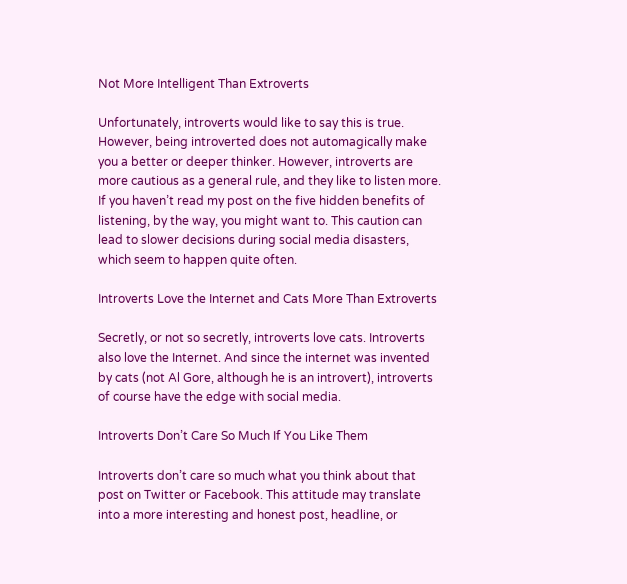Not More Intelligent Than Extroverts

Unfortunately, introverts would like to say this is true. However, being introverted does not automagically make you a better or deeper thinker. However, introverts are more cautious as a general rule, and they like to listen more. If you haven’t read my post on the five hidden benefits of listening, by the way, you might want to. This caution can lead to slower decisions during social media disasters, which seem to happen quite often.

Introverts Love the Internet and Cats More Than Extroverts

Secretly, or not so secretly, introverts love cats. Introverts also love the Internet. And since the internet was invented by cats (not Al Gore, although he is an introvert), introverts of course have the edge with social media.

Introverts Don’t Care So Much If You Like Them

Introverts don’t care so much what you think about that post on Twitter or Facebook. This attitude may translate into a more interesting and honest post, headline, or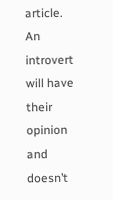article. An introvert will have their opinion and doesn’t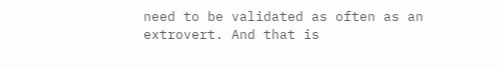need to be validated as often as an extrovert. And that is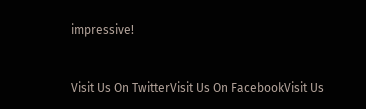impressive!


Visit Us On TwitterVisit Us On FacebookVisit Us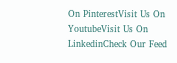On PinterestVisit Us On YoutubeVisit Us On LinkedinCheck Our Feed